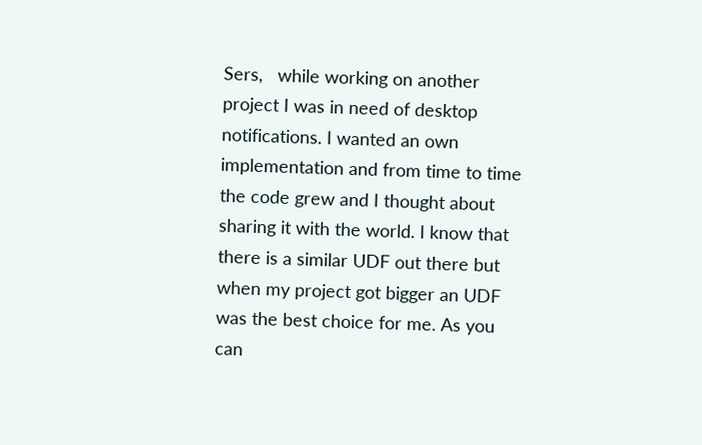Sers,   while working on another project I was in need of desktop notifications. I wanted an own implementation and from time to time the code grew and I thought about sharing it with the world. I know that there is a similar UDF out there but when my project got bigger an UDF was the best choice for me. As you can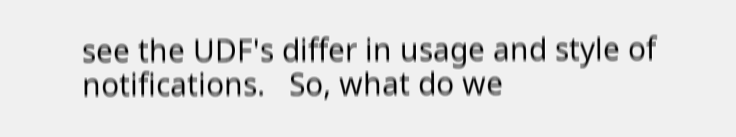see the UDF's differ in usage and style of notifications.   So, what do we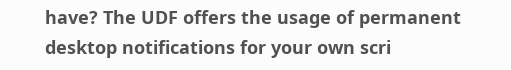have? The UDF offers the usage of permanent desktop notifications for your own scri